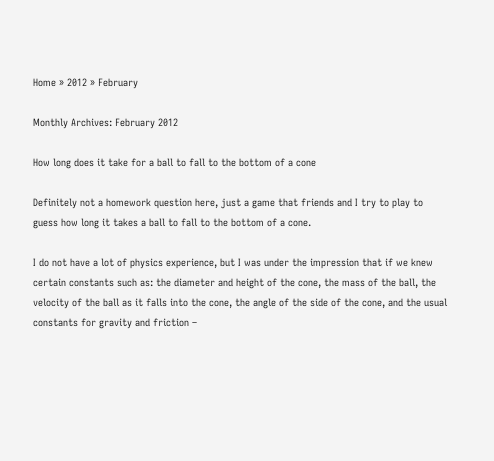Home » 2012 » February

Monthly Archives: February 2012

How long does it take for a ball to fall to the bottom of a cone

Definitely not a homework question here, just a game that friends and I try to play to guess how long it takes a ball to fall to the bottom of a cone.

I do not have a lot of physics experience, but I was under the impression that if we knew certain constants such as: the diameter and height of the cone, the mass of the ball, the velocity of the ball as it falls into the cone, the angle of the side of the cone, and the usual constants for gravity and friction –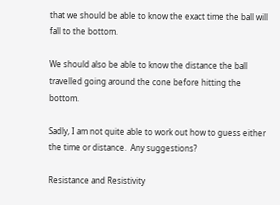that we should be able to know the exact time the ball will fall to the bottom.

We should also be able to know the distance the ball travelled going around the cone before hitting the bottom.

Sadly, I am not quite able to work out how to guess either the time or distance.  Any suggestions?

Resistance and Resistivity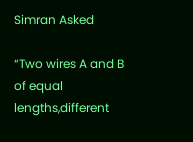Simran Asked

“Two wires A and B of equal lengths,different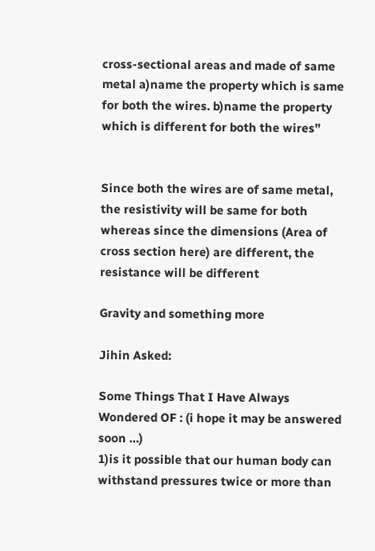cross-sectional areas and made of same metal a)name the property which is same for both the wires. b)name the property which is different for both the wires”


Since both the wires are of same metal, the resistivity will be same for both whereas since the dimensions (Area of cross section here) are different, the resistance will be different

Gravity and something more

Jihin Asked:

Some Things That I Have Always Wondered OF : (i hope it may be answered soon …)
1)is it possible that our human body can withstand pressures twice or more than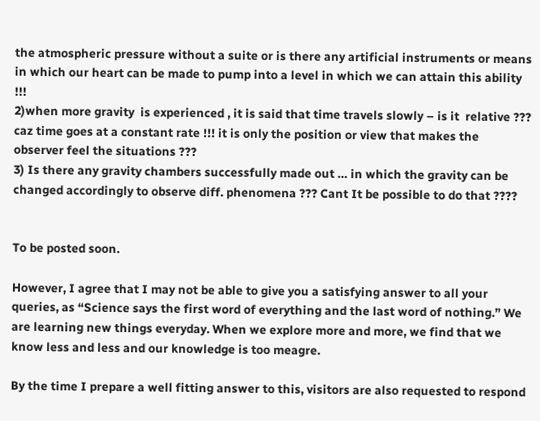the atmospheric pressure without a suite or is there any artificial instruments or means in which our heart can be made to pump into a level in which we can attain this ability !!!
2)when more gravity  is experienced , it is said that time travels slowly – is it  relative ??? caz time goes at a constant rate !!! it is only the position or view that makes the observer feel the situations ???
3) Is there any gravity chambers successfully made out … in which the gravity can be changed accordingly to observe diff. phenomena ??? Cant It be possible to do that ????


To be posted soon.

However, I agree that I may not be able to give you a satisfying answer to all your queries, as “Science says the first word of everything and the last word of nothing.” We are learning new things everyday. When we explore more and more, we find that we know less and less and our knowledge is too meagre.

By the time I prepare a well fitting answer to this, visitors are also requested to respond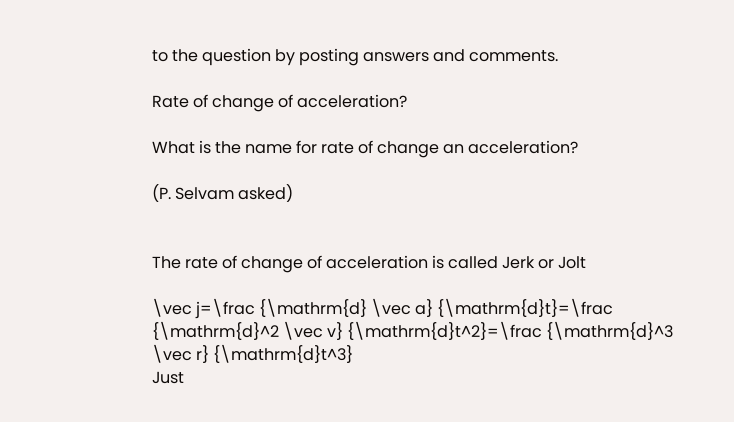to the question by posting answers and comments.

Rate of change of acceleration?

What is the name for rate of change an acceleration?

(P. Selvam asked)


The rate of change of acceleration is called Jerk or Jolt

\vec j=\frac {\mathrm{d} \vec a} {\mathrm{d}t}=\frac {\mathrm{d}^2 \vec v} {\mathrm{d}t^2}=\frac {\mathrm{d}^3 \vec r} {\mathrm{d}t^3}
Just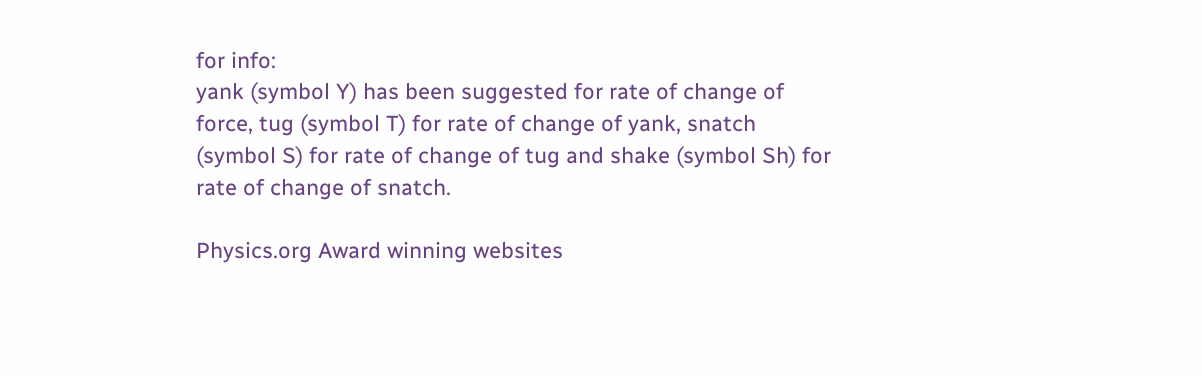for info:
yank (symbol Y) has been suggested for rate of change of force, tug (symbol T) for rate of change of yank, snatch (symbol S) for rate of change of tug and shake (symbol Sh) for rate of change of snatch.

Physics.org Award winning websites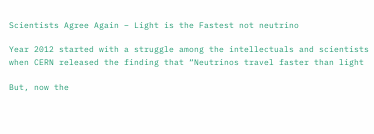Scientists Agree Again – Light is the Fastest not neutrino

Year 2012 started with a struggle among the intellectuals and scientists when CERN released the finding that “Neutrinos travel faster than light

But, now the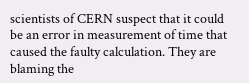scientists of CERN suspect that it could be an error in measurement of time that caused the faulty calculation. They are blaming the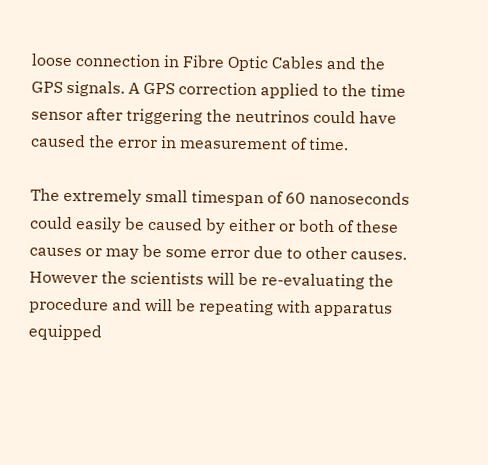loose connection in Fibre Optic Cables and the GPS signals. A GPS correction applied to the time sensor after triggering the neutrinos could have caused the error in measurement of time.

The extremely small timespan of 60 nanoseconds could easily be caused by either or both of these causes or may be some error due to other causes. However the scientists will be re-evaluating the procedure and will be repeating with apparatus equipped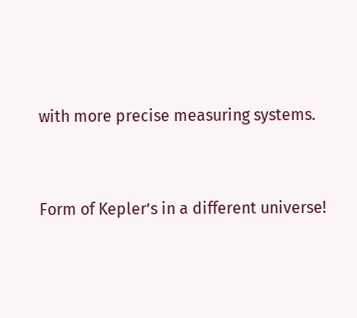with more precise measuring systems.


Form of Kepler’s in a different universe!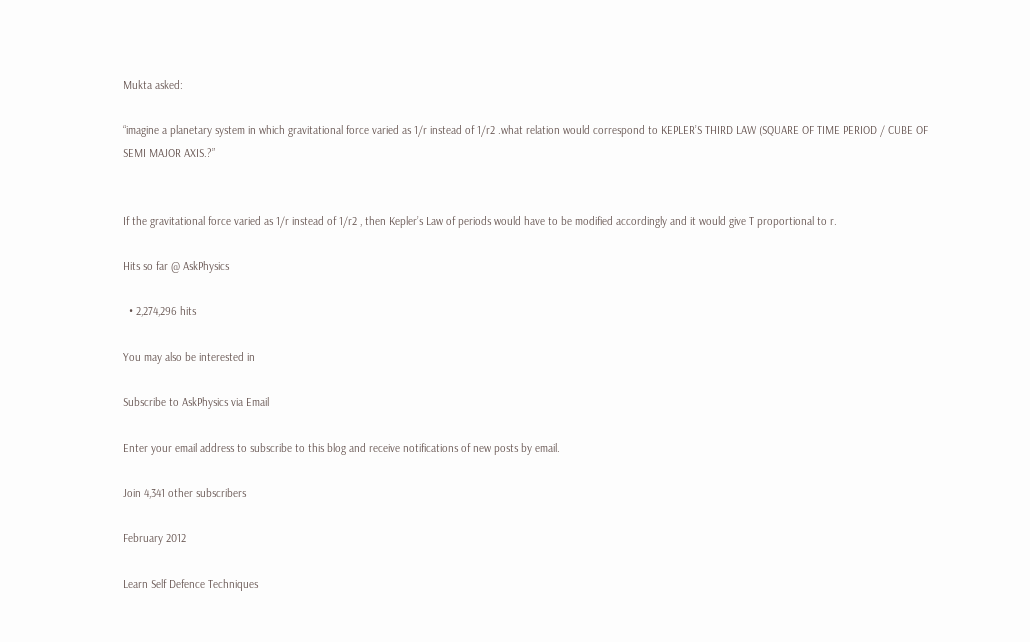Mukta asked:

“imagine a planetary system in which gravitational force varied as 1/r instead of 1/r2 .what relation would correspond to KEPLER’S THIRD LAW (SQUARE OF TIME PERIOD / CUBE OF SEMI MAJOR AXIS.?”


If the gravitational force varied as 1/r instead of 1/r2 , then Kepler’s Law of periods would have to be modified accordingly and it would give T proportional to r.

Hits so far @ AskPhysics

  • 2,274,296 hits

You may also be interested in

Subscribe to AskPhysics via Email

Enter your email address to subscribe to this blog and receive notifications of new posts by email.

Join 4,341 other subscribers

February 2012

Learn Self Defence Techniques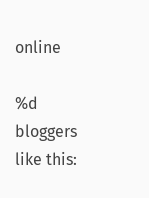online

%d bloggers like this: